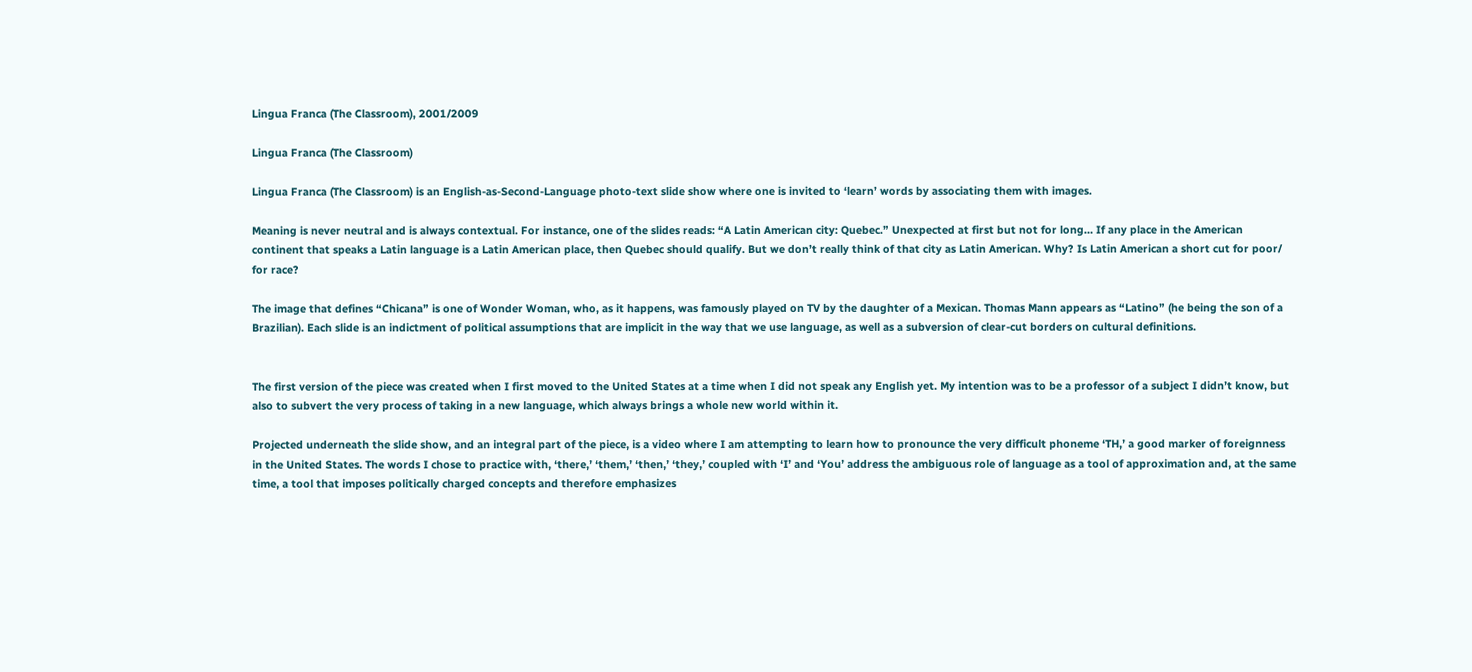Lingua Franca (The Classroom), 2001/2009

Lingua Franca (The Classroom)

Lingua Franca (The Classroom) is an English-as-Second-Language photo-text slide show where one is invited to ‘learn’ words by associating them with images.

Meaning is never neutral and is always contextual. For instance, one of the slides reads: “A Latin American city: Quebec.” Unexpected at first but not for long… If any place in the American continent that speaks a Latin language is a Latin American place, then Quebec should qualify. But we don’t really think of that city as Latin American. Why? Is Latin American a short cut for poor/ for race?

The image that defines “Chicana” is one of Wonder Woman, who, as it happens, was famously played on TV by the daughter of a Mexican. Thomas Mann appears as “Latino” (he being the son of a Brazilian). Each slide is an indictment of political assumptions that are implicit in the way that we use language, as well as a subversion of clear-cut borders on cultural definitions.


The first version of the piece was created when I first moved to the United States at a time when I did not speak any English yet. My intention was to be a professor of a subject I didn’t know, but also to subvert the very process of taking in a new language, which always brings a whole new world within it.

Projected underneath the slide show, and an integral part of the piece, is a video where I am attempting to learn how to pronounce the very difficult phoneme ‘TH,’ a good marker of foreignness in the United States. The words I chose to practice with, ‘there,’ ‘them,’ ‘then,’ ‘they,’ coupled with ‘I’ and ‘You’ address the ambiguous role of language as a tool of approximation and, at the same time, a tool that imposes politically charged concepts and therefore emphasizes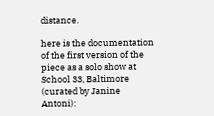distance.

here is the documentation of the first version of the piece as a solo show at School 33, Baltimore (curated by Janine Antoni):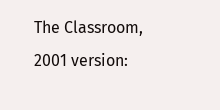The Classroom, 2001 version: